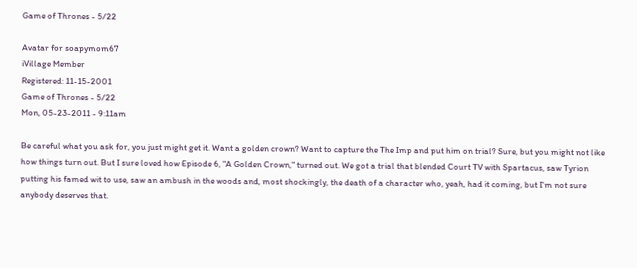Game of Thrones - 5/22

Avatar for soapymom67
iVillage Member
Registered: 11-15-2001
Game of Thrones - 5/22
Mon, 05-23-2011 - 9:11am

Be careful what you ask for, you just might get it. Want a golden crown? Want to capture the The Imp and put him on trial? Sure, but you might not like how things turn out. But I sure loved how Episode 6, "A Golden Crown," turned out. We got a trial that blended Court TV with Spartacus, saw Tyrion putting his famed wit to use, saw an ambush in the woods and, most shockingly, the death of a character who, yeah, had it coming, but I'm not sure anybody deserves that.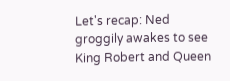Let's recap: Ned groggily awakes to see King Robert and Queen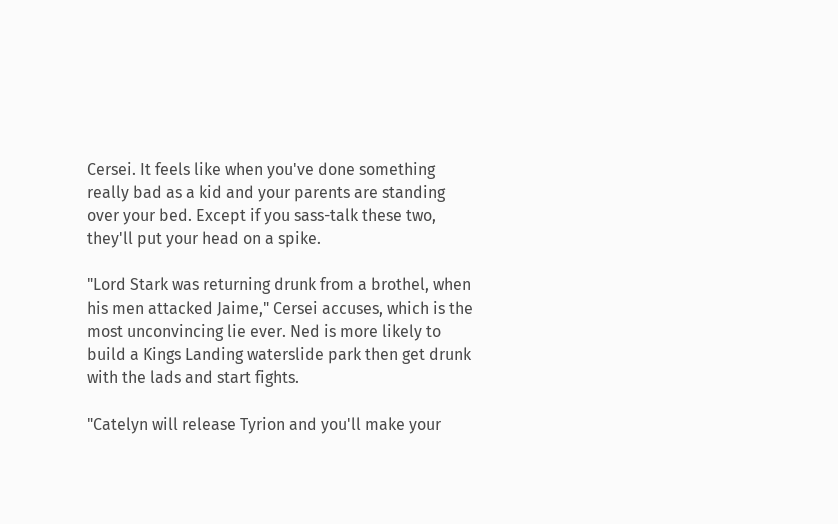Cersei. It feels like when you've done something really bad as a kid and your parents are standing over your bed. Except if you sass-talk these two, they'll put your head on a spike.

"Lord Stark was returning drunk from a brothel, when his men attacked Jaime," Cersei accuses, which is the most unconvincing lie ever. Ned is more likely to build a Kings Landing waterslide park then get drunk with the lads and start fights.

"Catelyn will release Tyrion and you'll make your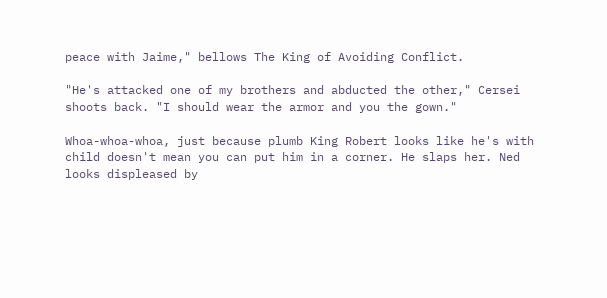peace with Jaime," bellows The King of Avoiding Conflict.

"He's attacked one of my brothers and abducted the other," Cersei shoots back. "I should wear the armor and you the gown."

Whoa-whoa-whoa, just because plumb King Robert looks like he's with child doesn't mean you can put him in a corner. He slaps her. Ned looks displeased by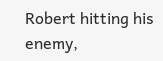Robert hitting his enemy,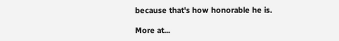because that's how honorable he is.

More at...